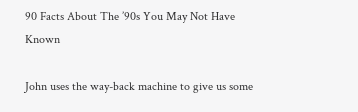90 Facts About The ’90s You May Not Have Known

John uses the way-back machine to give us some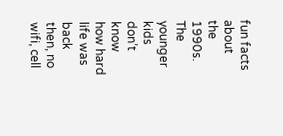fun facts about the 1990s. The younger kids don’t know how hard life was back then, no wifi, cell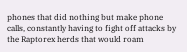phones that did nothing but make phone calls, constantly having to fight off attacks by the Raptorex herds that would roam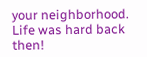your neighborhood. Life was hard back then!